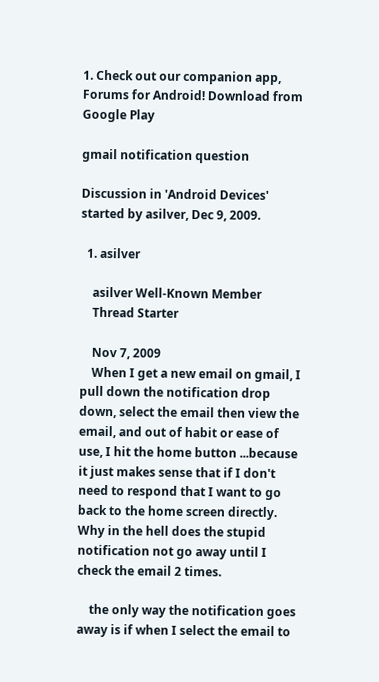1. Check out our companion app, Forums for Android! Download from Google Play

gmail notification question

Discussion in 'Android Devices' started by asilver, Dec 9, 2009.

  1. asilver

    asilver Well-Known Member
    Thread Starter

    Nov 7, 2009
    When I get a new email on gmail, I pull down the notification drop down, select the email then view the email, and out of habit or ease of use, I hit the home button ...because it just makes sense that if I don't need to respond that I want to go back to the home screen directly. Why in the hell does the stupid notification not go away until I check the email 2 times.

    the only way the notification goes away is if when I select the email to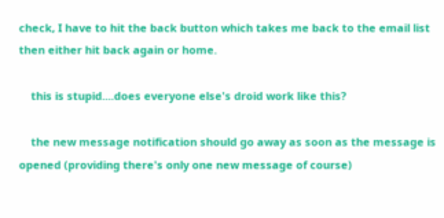check, I have to hit the back button which takes me back to the email list then either hit back again or home.

    this is stupid....does everyone else's droid work like this?

    the new message notification should go away as soon as the message is opened (providing there's only one new message of course)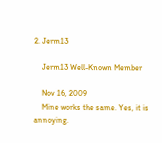2. Jerm13

    Jerm13 Well-Known Member

    Nov 16, 2009
    Mine works the same. Yes, it is annoying.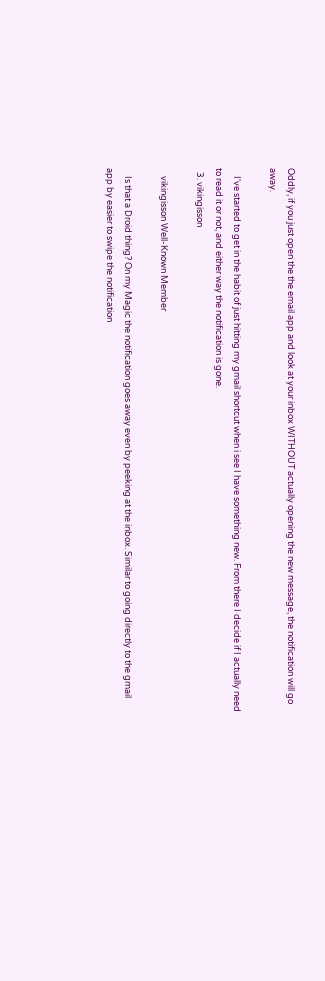Oddly, if you just open the the email app and look at your inbox WITHOUT actually opening the new message, the notification will go away.

    I've started to get in the habit of just hitting my gmail shortcut when i see I have something new. From there I decide if I actually need to read it or not, and either way the notification is gone.
  3. vikingisson

    vikingisson Well-Known Member

    Is that a Droid thing? On my Magic the notification goes away even by peeking at the inbox. Similar to going directly to the gmail app by easier to swipe the notification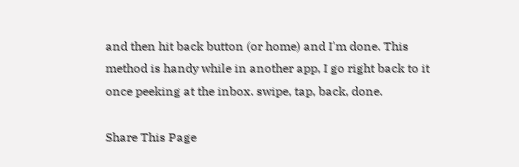and then hit back button (or home) and I'm done. This method is handy while in another app, I go right back to it once peeking at the inbox. swipe, tap, back, done.

Share This Page